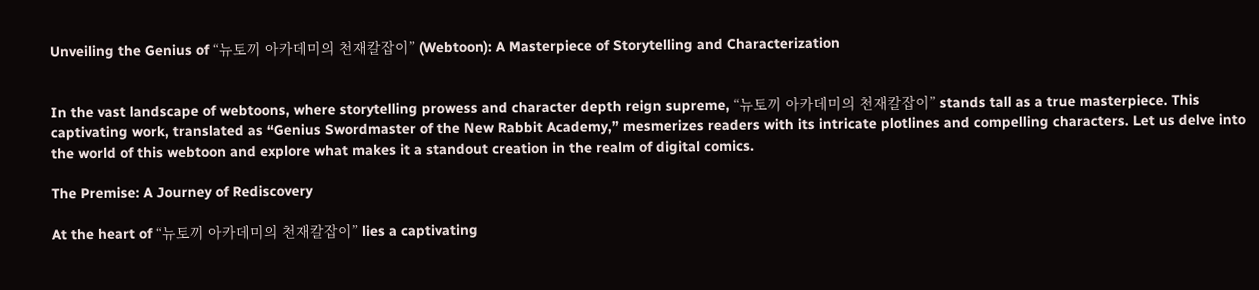Unveiling the Genius of “뉴토끼 아카데미의 천재칼잡이” (Webtoon): A Masterpiece of Storytelling and Characterization


In the vast landscape of webtoons, where storytelling prowess and character depth reign supreme, “뉴토끼 아카데미의 천재칼잡이” stands tall as a true masterpiece. This captivating work, translated as “Genius Swordmaster of the New Rabbit Academy,” mesmerizes readers with its intricate plotlines and compelling characters. Let us delve into the world of this webtoon and explore what makes it a standout creation in the realm of digital comics.

The Premise: A Journey of Rediscovery

At the heart of “뉴토끼 아카데미의 천재칼잡이” lies a captivating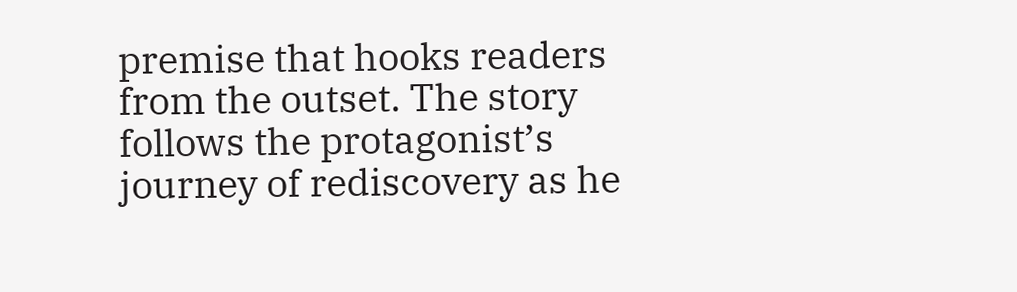premise that hooks readers from the outset. The story follows the protagonist’s journey of rediscovery as he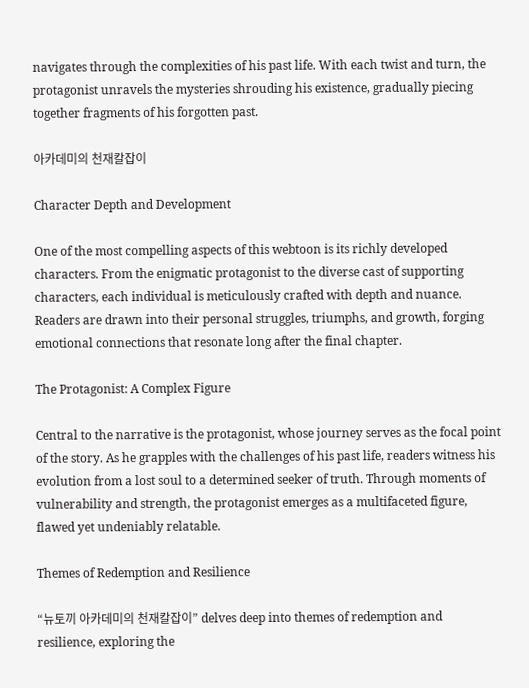navigates through the complexities of his past life. With each twist and turn, the protagonist unravels the mysteries shrouding his existence, gradually piecing together fragments of his forgotten past.

아카데미의 천재칼잡이

Character Depth and Development

One of the most compelling aspects of this webtoon is its richly developed characters. From the enigmatic protagonist to the diverse cast of supporting characters, each individual is meticulously crafted with depth and nuance. Readers are drawn into their personal struggles, triumphs, and growth, forging emotional connections that resonate long after the final chapter.

The Protagonist: A Complex Figure

Central to the narrative is the protagonist, whose journey serves as the focal point of the story. As he grapples with the challenges of his past life, readers witness his evolution from a lost soul to a determined seeker of truth. Through moments of vulnerability and strength, the protagonist emerges as a multifaceted figure, flawed yet undeniably relatable.

Themes of Redemption and Resilience

“뉴토끼 아카데미의 천재칼잡이” delves deep into themes of redemption and resilience, exploring the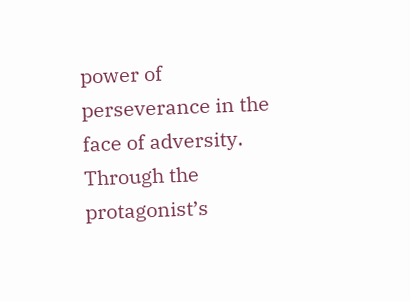power of perseverance in the face of adversity. Through the protagonist’s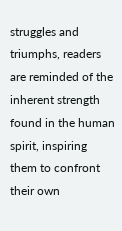struggles and triumphs, readers are reminded of the inherent strength found in the human spirit, inspiring them to confront their own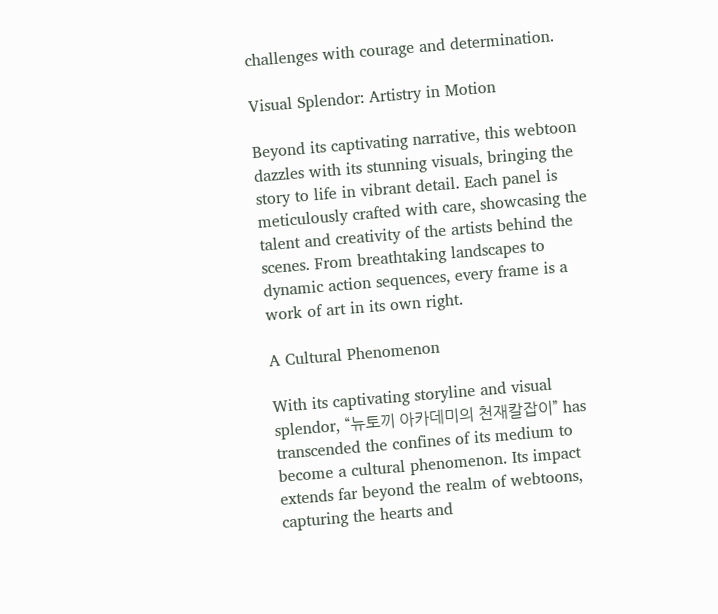challenges with courage and determination.

Visual Splendor: Artistry in Motion

Beyond its captivating narrative, this webtoon dazzles with its stunning visuals, bringing the story to life in vibrant detail. Each panel is meticulously crafted with care, showcasing the talent and creativity of the artists behind the scenes. From breathtaking landscapes to dynamic action sequences, every frame is a work of art in its own right.

A Cultural Phenomenon

With its captivating storyline and visual splendor, “뉴토끼 아카데미의 천재칼잡이” has transcended the confines of its medium to become a cultural phenomenon. Its impact extends far beyond the realm of webtoons, capturing the hearts and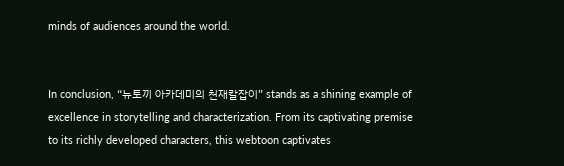minds of audiences around the world.


In conclusion, “뉴토끼 아카데미의 천재칼잡이” stands as a shining example of excellence in storytelling and characterization. From its captivating premise to its richly developed characters, this webtoon captivates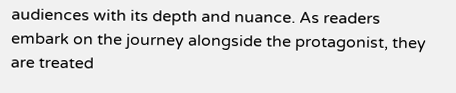audiences with its depth and nuance. As readers embark on the journey alongside the protagonist, they are treated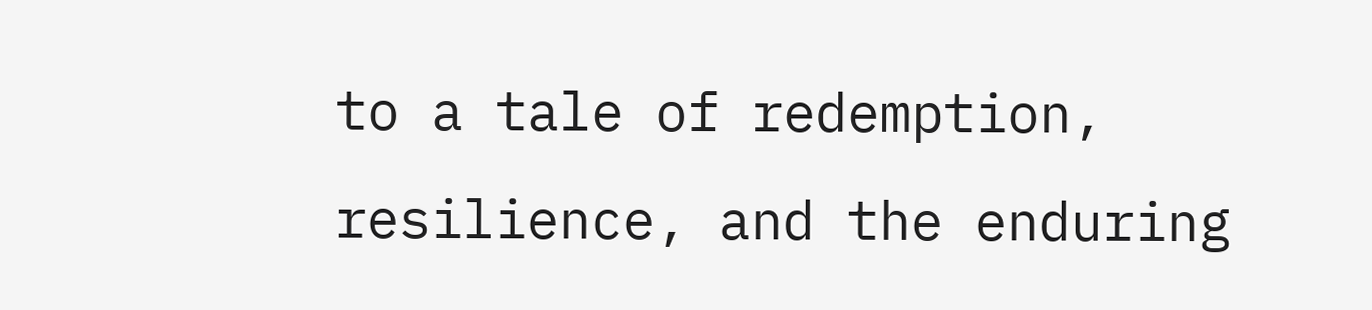to a tale of redemption, resilience, and the enduring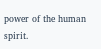power of the human spirit.